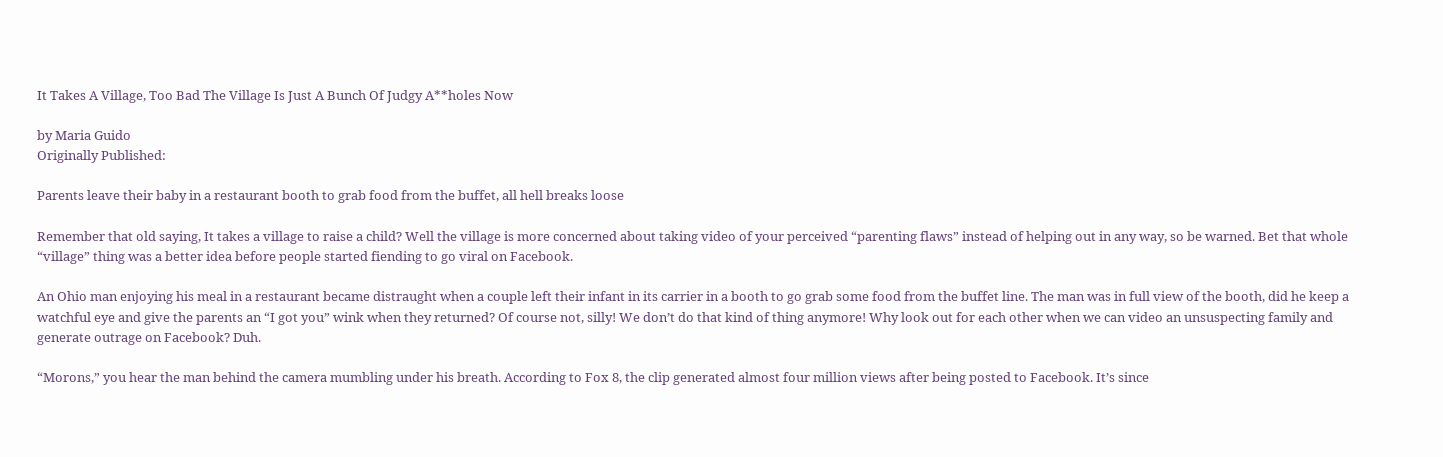It Takes A Village, Too Bad The Village Is Just A Bunch Of Judgy A**holes Now

by Maria Guido
Originally Published:

Parents leave their baby in a restaurant booth to grab food from the buffet, all hell breaks loose

Remember that old saying, It takes a village to raise a child? Well the village is more concerned about taking video of your perceived “parenting flaws” instead of helping out in any way, so be warned. Bet that whole “village” thing was a better idea before people started fiending to go viral on Facebook.

An Ohio man enjoying his meal in a restaurant became distraught when a couple left their infant in its carrier in a booth to go grab some food from the buffet line. The man was in full view of the booth, did he keep a watchful eye and give the parents an “I got you” wink when they returned? Of course not, silly! We don’t do that kind of thing anymore! Why look out for each other when we can video an unsuspecting family and generate outrage on Facebook? Duh.

“Morons,” you hear the man behind the camera mumbling under his breath. According to Fox 8, the clip generated almost four million views after being posted to Facebook. It’s since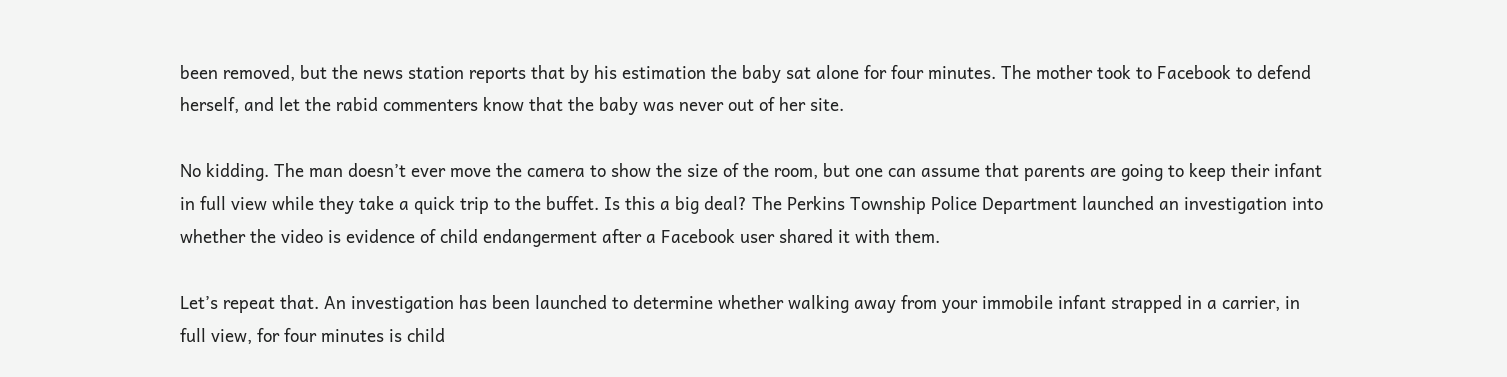been removed, but the news station reports that by his estimation the baby sat alone for four minutes. The mother took to Facebook to defend herself, and let the rabid commenters know that the baby was never out of her site.

No kidding. The man doesn’t ever move the camera to show the size of the room, but one can assume that parents are going to keep their infant in full view while they take a quick trip to the buffet. Is this a big deal? The Perkins Township Police Department launched an investigation into whether the video is evidence of child endangerment after a Facebook user shared it with them.

Let’s repeat that. An investigation has been launched to determine whether walking away from your immobile infant strapped in a carrier, in full view, for four minutes is child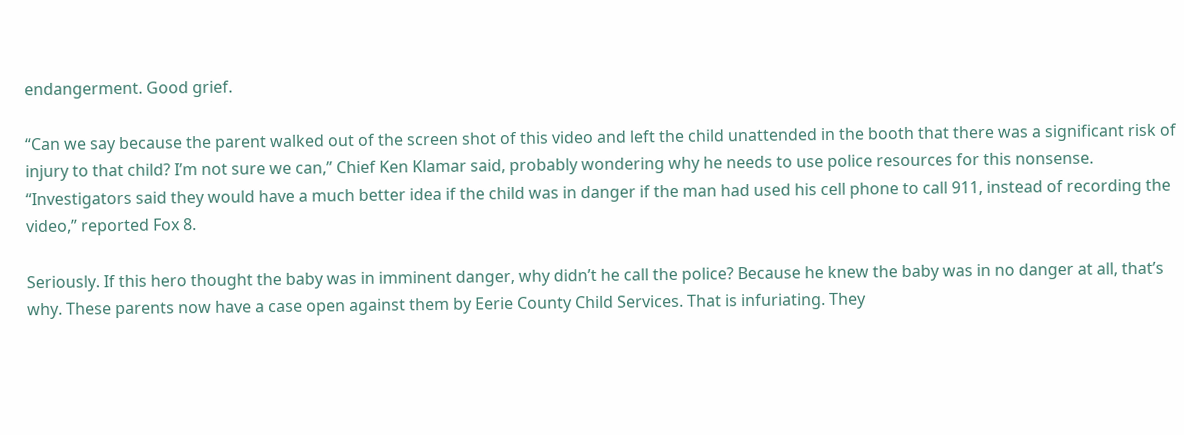endangerment. Good grief.

“Can we say because the parent walked out of the screen shot of this video and left the child unattended in the booth that there was a significant risk of injury to that child? I’m not sure we can,” Chief Ken Klamar said, probably wondering why he needs to use police resources for this nonsense. “Investigators said they would have a much better idea if the child was in danger if the man had used his cell phone to call 911, instead of recording the video,” reported Fox 8.

Seriously. If this hero thought the baby was in imminent danger, why didn’t he call the police? Because he knew the baby was in no danger at all, that’s why. These parents now have a case open against them by Eerie County Child Services. That is infuriating. They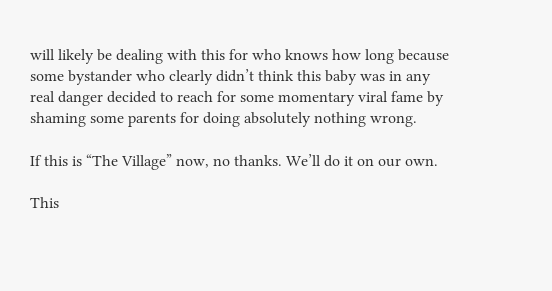will likely be dealing with this for who knows how long because some bystander who clearly didn’t think this baby was in any real danger decided to reach for some momentary viral fame by shaming some parents for doing absolutely nothing wrong.

If this is “The Village” now, no thanks. We’ll do it on our own.

This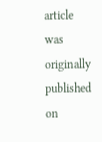article was originally published on